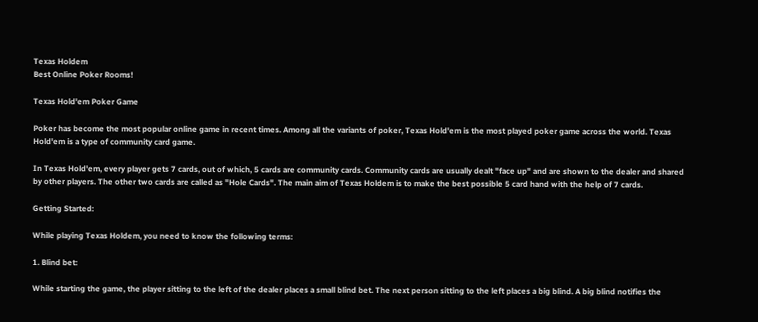Texas Holdem
Best Online Poker Rooms!

Texas Hold'em Poker Game

Poker has become the most popular online game in recent times. Among all the variants of poker, Texas Hold'em is the most played poker game across the world. Texas Hold'em is a type of community card game.

In Texas Hold'em, every player gets 7 cards, out of which, 5 cards are community cards. Community cards are usually dealt "face up" and are shown to the dealer and shared by other players. The other two cards are called as "Hole Cards". The main aim of Texas Holdem is to make the best possible 5 card hand with the help of 7 cards.

Getting Started:

While playing Texas Holdem, you need to know the following terms:

1. Blind bet:

While starting the game, the player sitting to the left of the dealer places a small blind bet. The next person sitting to the left places a big blind. A big blind notifies the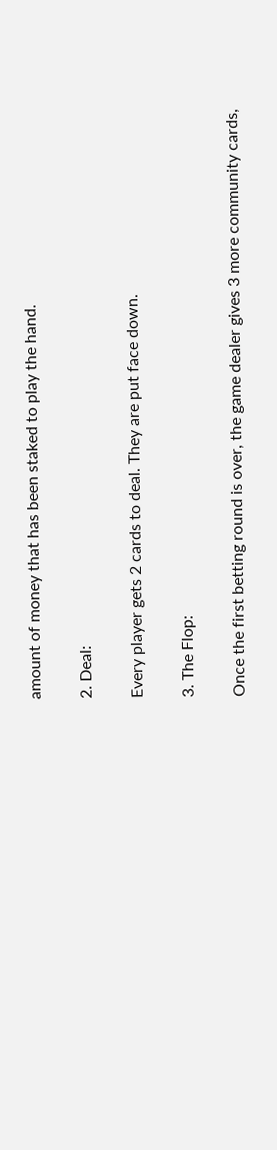amount of money that has been staked to play the hand.

2. Deal:

Every player gets 2 cards to deal. They are put face down.

3. The Flop:

Once the first betting round is over, the game dealer gives 3 more community cards,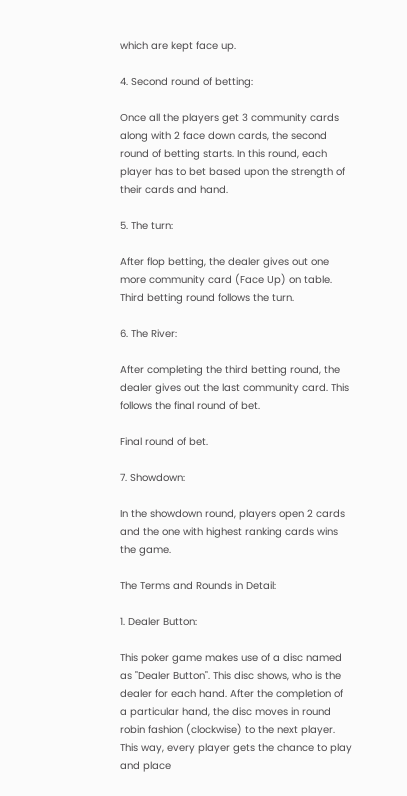which are kept face up.

4. Second round of betting:

Once all the players get 3 community cards along with 2 face down cards, the second round of betting starts. In this round, each player has to bet based upon the strength of their cards and hand.

5. The turn:

After flop betting, the dealer gives out one more community card (Face Up) on table. Third betting round follows the turn.

6. The River:

After completing the third betting round, the dealer gives out the last community card. This follows the final round of bet.

Final round of bet.

7. Showdown:

In the showdown round, players open 2 cards and the one with highest ranking cards wins the game.

The Terms and Rounds in Detail:

1. Dealer Button:

This poker game makes use of a disc named as "Dealer Button". This disc shows, who is the dealer for each hand. After the completion of a particular hand, the disc moves in round robin fashion (clockwise) to the next player. This way, every player gets the chance to play and place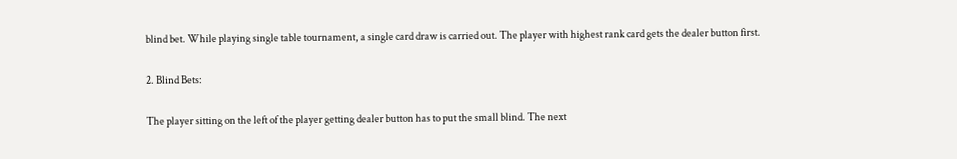blind bet. While playing single table tournament, a single card draw is carried out. The player with highest rank card gets the dealer button first.

2. Blind Bets:

The player sitting on the left of the player getting dealer button has to put the small blind. The next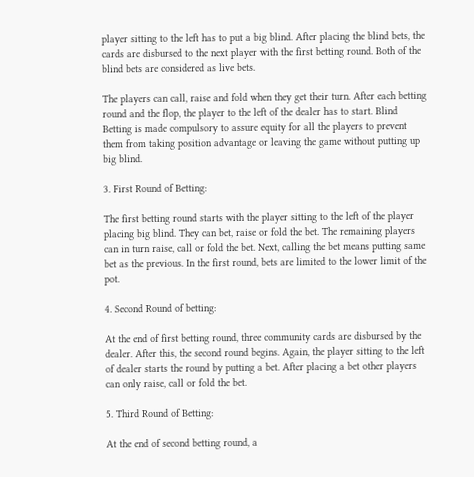player sitting to the left has to put a big blind. After placing the blind bets, the cards are disbursed to the next player with the first betting round. Both of the blind bets are considered as live bets.

The players can call, raise and fold when they get their turn. After each betting round and the flop, the player to the left of the dealer has to start. Blind Betting is made compulsory to assure equity for all the players to prevent them from taking position advantage or leaving the game without putting up big blind.

3. First Round of Betting:

The first betting round starts with the player sitting to the left of the player placing big blind. They can bet, raise or fold the bet. The remaining players can in turn raise, call or fold the bet. Next, calling the bet means putting same bet as the previous. In the first round, bets are limited to the lower limit of the pot.

4. Second Round of betting:

At the end of first betting round, three community cards are disbursed by the dealer. After this, the second round begins. Again, the player sitting to the left of dealer starts the round by putting a bet. After placing a bet other players can only raise, call or fold the bet.

5. Third Round of Betting:

At the end of second betting round, a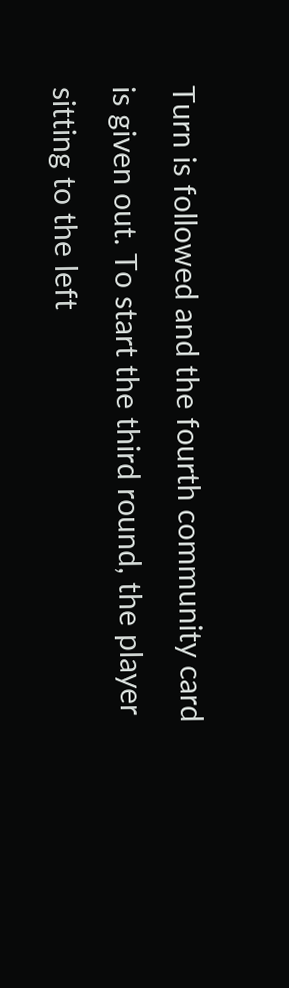Turn is followed and the fourth community card is given out. To start the third round, the player sitting to the left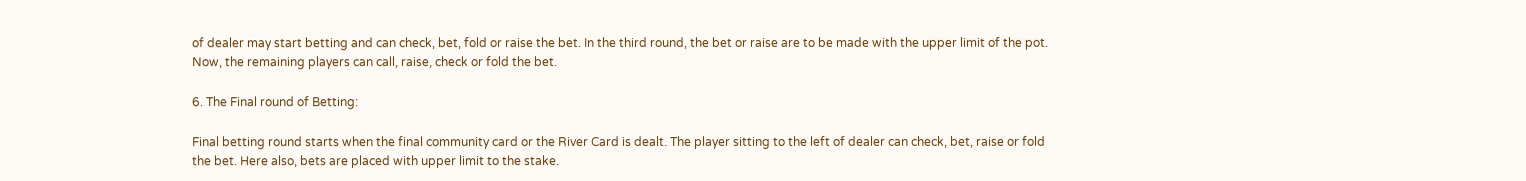of dealer may start betting and can check, bet, fold or raise the bet. In the third round, the bet or raise are to be made with the upper limit of the pot. Now, the remaining players can call, raise, check or fold the bet.

6. The Final round of Betting:

Final betting round starts when the final community card or the River Card is dealt. The player sitting to the left of dealer can check, bet, raise or fold the bet. Here also, bets are placed with upper limit to the stake.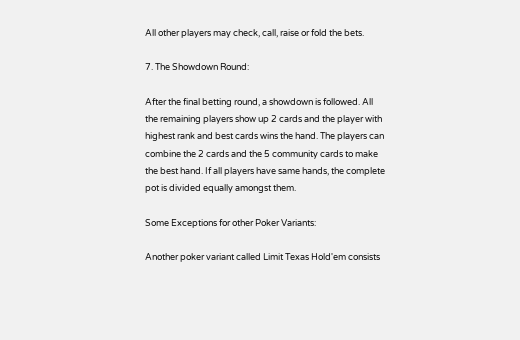All other players may check, call, raise or fold the bets.

7. The Showdown Round:

After the final betting round, a showdown is followed. All the remaining players show up 2 cards and the player with highest rank and best cards wins the hand. The players can combine the 2 cards and the 5 community cards to make the best hand. If all players have same hands, the complete pot is divided equally amongst them.

Some Exceptions for other Poker Variants:

Another poker variant called Limit Texas Hold'em consists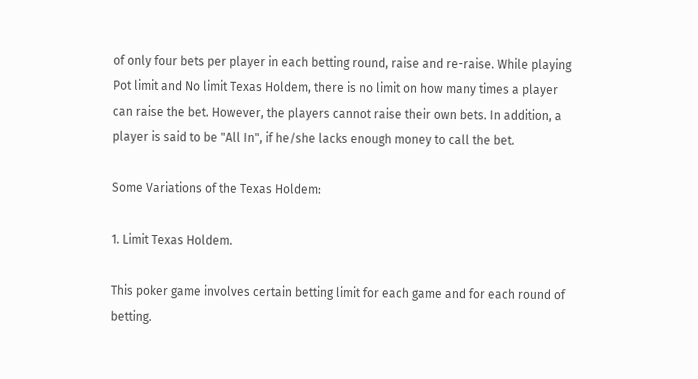of only four bets per player in each betting round, raise and re-raise. While playing Pot limit and No limit Texas Holdem, there is no limit on how many times a player can raise the bet. However, the players cannot raise their own bets. In addition, a player is said to be "All In", if he/she lacks enough money to call the bet.

Some Variations of the Texas Holdem:

1. Limit Texas Holdem.

This poker game involves certain betting limit for each game and for each round of betting.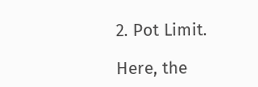2. Pot Limit.

Here, the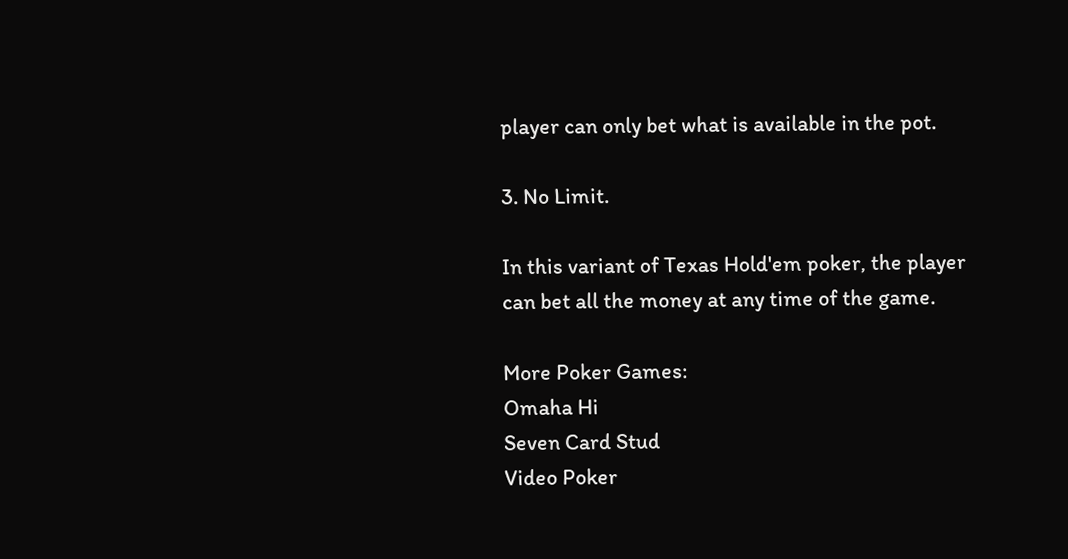player can only bet what is available in the pot.

3. No Limit.

In this variant of Texas Hold'em poker, the player can bet all the money at any time of the game.

More Poker Games:
Omaha Hi
Seven Card Stud
Video Poker